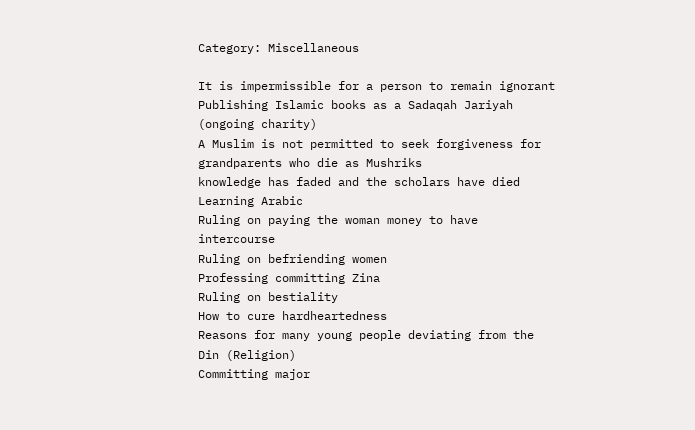Category: Miscellaneous

It is impermissible for a person to remain ignorant
Publishing Islamic books as a Sadaqah Jariyah (ongoing charity)
A Muslim is not permitted to seek forgiveness for grandparents who die as Mushriks
knowledge has faded and the scholars have died
Learning Arabic
Ruling on paying the woman money to have intercourse
Ruling on befriending women
Professing committing Zina
Ruling on bestiality
How to cure hardheartedness
Reasons for many young people deviating from the Din (Religion)
Committing major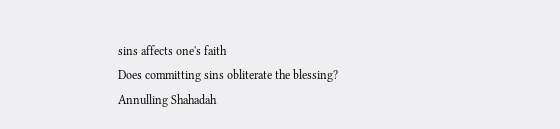sins affects one's faith
Does committing sins obliterate the blessing?
Annulling Shahadah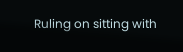Ruling on sitting with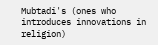Mubtadi's (ones who introduces innovations in religion)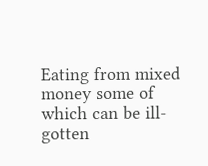Eating from mixed money some of which can be ill-gotten